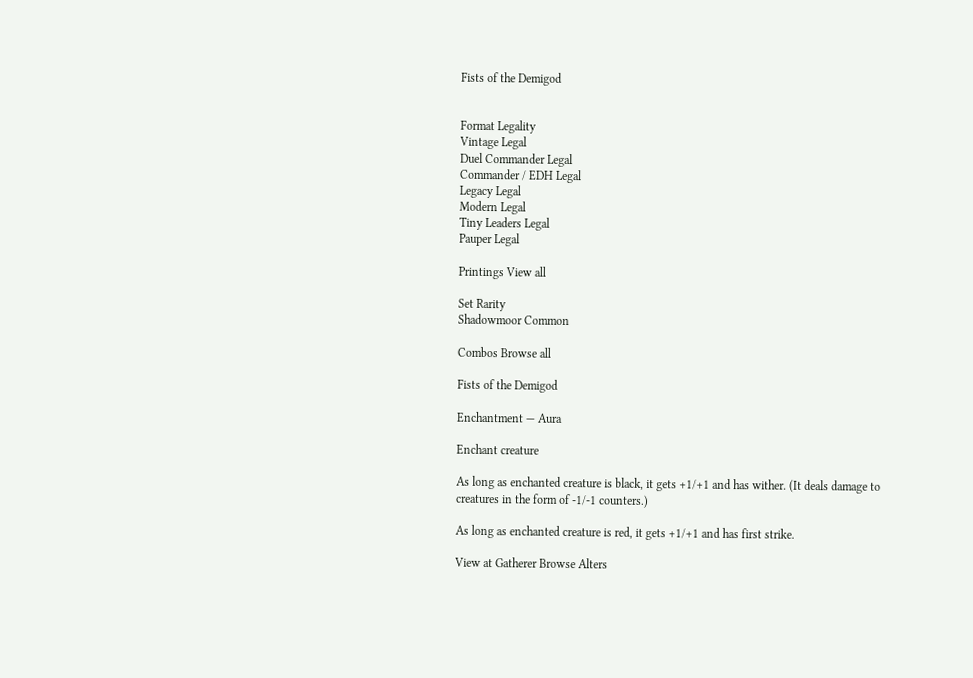Fists of the Demigod


Format Legality
Vintage Legal
Duel Commander Legal
Commander / EDH Legal
Legacy Legal
Modern Legal
Tiny Leaders Legal
Pauper Legal

Printings View all

Set Rarity
Shadowmoor Common

Combos Browse all

Fists of the Demigod

Enchantment — Aura

Enchant creature

As long as enchanted creature is black, it gets +1/+1 and has wither. (It deals damage to creatures in the form of -1/-1 counters.)

As long as enchanted creature is red, it gets +1/+1 and has first strike.

View at Gatherer Browse Alters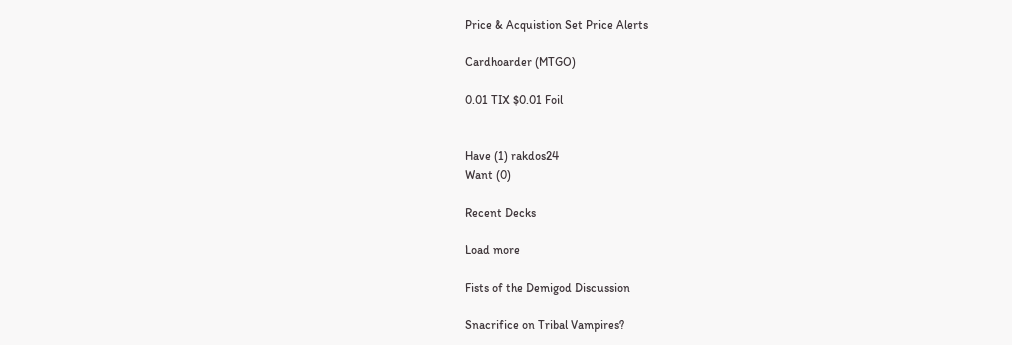Price & Acquistion Set Price Alerts

Cardhoarder (MTGO)

0.01 TIX $0.01 Foil


Have (1) rakdos24
Want (0)

Recent Decks

Load more

Fists of the Demigod Discussion

Snacrifice on Tribal Vampires?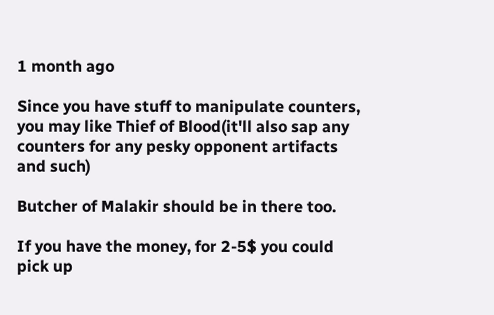1 month ago

Since you have stuff to manipulate counters, you may like Thief of Blood(it'll also sap any counters for any pesky opponent artifacts and such)

Butcher of Malakir should be in there too.

If you have the money, for 2-5$ you could pick up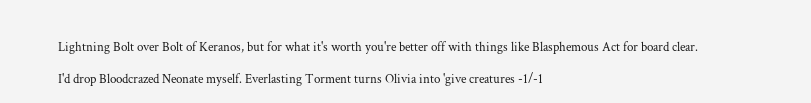Lightning Bolt over Bolt of Keranos, but for what it's worth you're better off with things like Blasphemous Act for board clear.

I'd drop Bloodcrazed Neonate myself. Everlasting Torment turns Olivia into 'give creatures -1/-1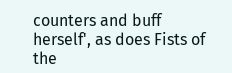counters and buff herself', as does Fists of the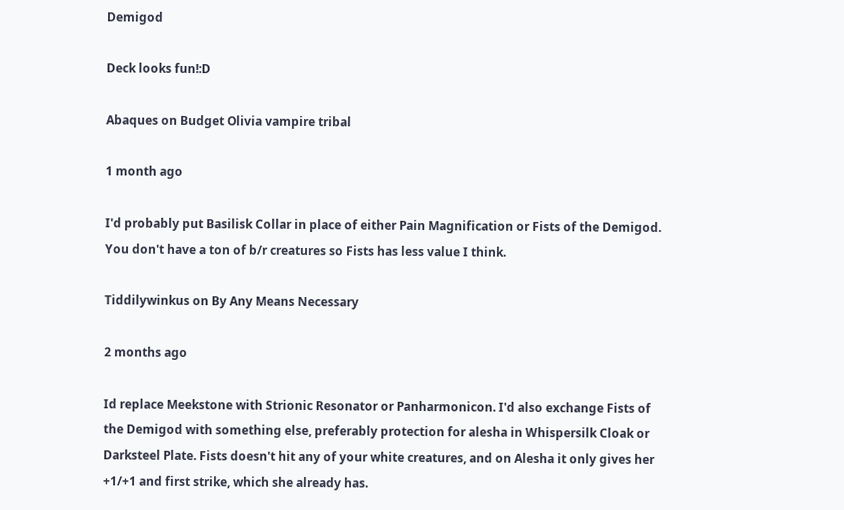Demigod

Deck looks fun!:D

Abaques on Budget Olivia vampire tribal

1 month ago

I'd probably put Basilisk Collar in place of either Pain Magnification or Fists of the Demigod. You don't have a ton of b/r creatures so Fists has less value I think.

Tiddilywinkus on By Any Means Necessary

2 months ago

Id replace Meekstone with Strionic Resonator or Panharmonicon. I'd also exchange Fists of the Demigod with something else, preferably protection for alesha in Whispersilk Cloak or Darksteel Plate. Fists doesn't hit any of your white creatures, and on Alesha it only gives her +1/+1 and first strike, which she already has.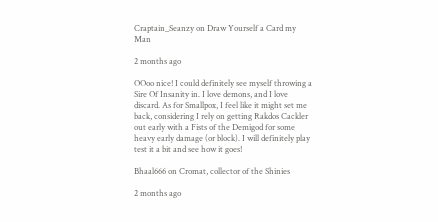Craptain_Seanzy on Draw Yourself a Card my Man

2 months ago

OOoo nice! I could definitely see myself throwing a Sire Of Insanity in. I love demons, and I love discard. As for Smallpox, I feel like it might set me back, considering I rely on getting Rakdos Cackler out early with a Fists of the Demigod for some heavy early damage (or block). I will definitely play test it a bit and see how it goes!

Bhaal666 on Cromat, collector of the Shinies

2 months ago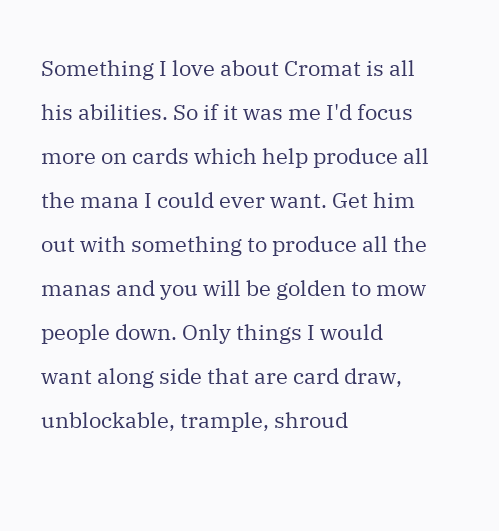Something I love about Cromat is all his abilities. So if it was me I'd focus more on cards which help produce all the mana I could ever want. Get him out with something to produce all the manas and you will be golden to mow people down. Only things I would want along side that are card draw, unblockable, trample, shroud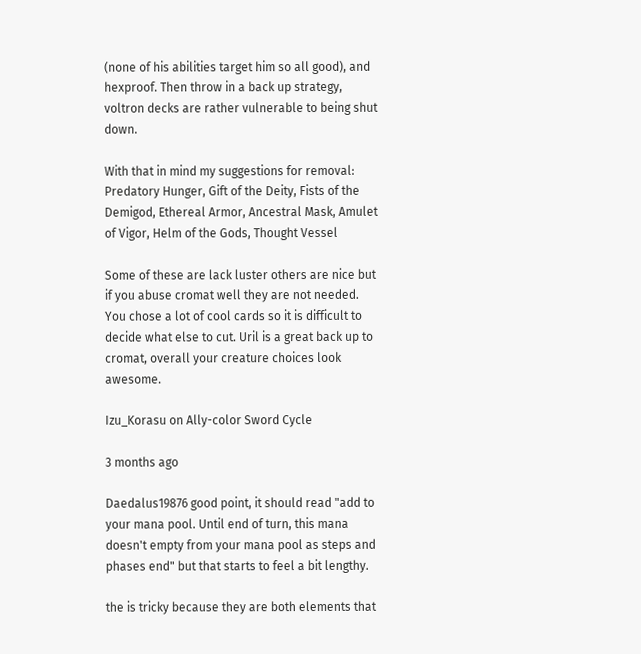(none of his abilities target him so all good), and hexproof. Then throw in a back up strategy, voltron decks are rather vulnerable to being shut down.

With that in mind my suggestions for removal: Predatory Hunger, Gift of the Deity, Fists of the Demigod, Ethereal Armor, Ancestral Mask, Amulet of Vigor, Helm of the Gods, Thought Vessel

Some of these are lack luster others are nice but if you abuse cromat well they are not needed. You chose a lot of cool cards so it is difficult to decide what else to cut. Uril is a great back up to cromat, overall your creature choices look awesome.

Izu_Korasu on Ally-color Sword Cycle

3 months ago

Daedalus19876 good point, it should read "add to your mana pool. Until end of turn, this mana doesn't empty from your mana pool as steps and phases end" but that starts to feel a bit lengthy.

the is tricky because they are both elements that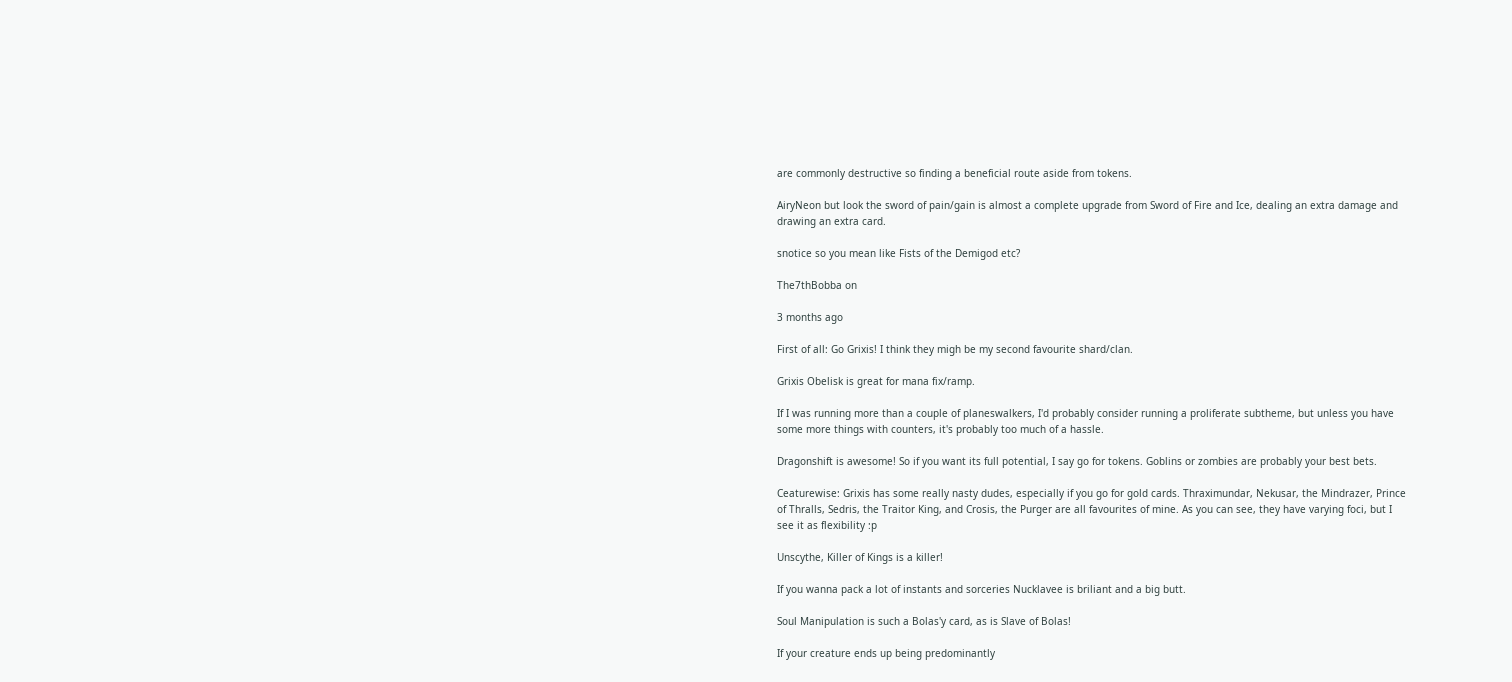are commonly destructive so finding a beneficial route aside from tokens.

AiryNeon but look the sword of pain/gain is almost a complete upgrade from Sword of Fire and Ice, dealing an extra damage and drawing an extra card.

snotice so you mean like Fists of the Demigod etc?

The7thBobba on

3 months ago

First of all: Go Grixis! I think they migh be my second favourite shard/clan.

Grixis Obelisk is great for mana fix/ramp.

If I was running more than a couple of planeswalkers, I'd probably consider running a proliferate subtheme, but unless you have some more things with counters, it's probably too much of a hassle.

Dragonshift is awesome! So if you want its full potential, I say go for tokens. Goblins or zombies are probably your best bets.

Ceaturewise: Grixis has some really nasty dudes, especially if you go for gold cards. Thraximundar, Nekusar, the Mindrazer, Prince of Thralls, Sedris, the Traitor King, and Crosis, the Purger are all favourites of mine. As you can see, they have varying foci, but I see it as flexibility :p

Unscythe, Killer of Kings is a killer!

If you wanna pack a lot of instants and sorceries Nucklavee is briliant and a big butt.

Soul Manipulation is such a Bolas'y card, as is Slave of Bolas!

If your creature ends up being predominantly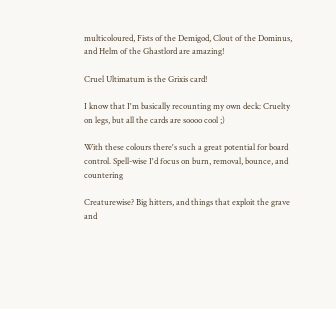multicoloured, Fists of the Demigod, Clout of the Dominus, and Helm of the Ghastlord are amazing!

Cruel Ultimatum is the Grixis card!

I know that I'm basically recounting my own deck: Cruelty on legs, but all the cards are soooo cool ;)

With these colours there's such a great potential for board control. Spell-wise I'd focus on burn, removal, bounce, and countering

Creaturewise? Big hitters, and things that exploit the grave and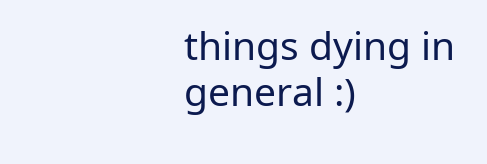things dying in general :)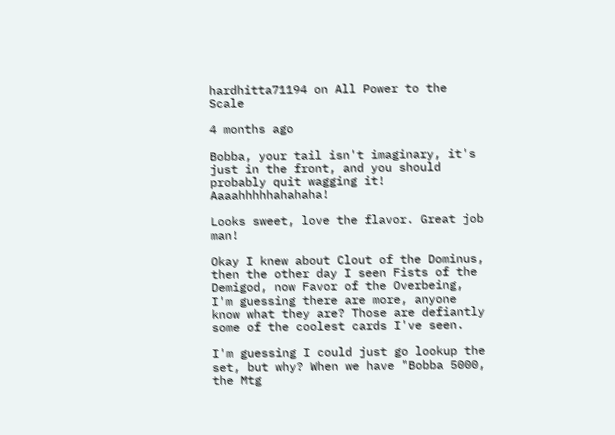hardhitta71194 on All Power to the Scale

4 months ago

Bobba, your tail isn't imaginary, it's just in the front, and you should probably quit wagging it! Aaaahhhhhahahaha!

Looks sweet, love the flavor. Great job man!

Okay I knew about Clout of the Dominus, then the other day I seen Fists of the Demigod, now Favor of the Overbeing, I'm guessing there are more, anyone know what they are? Those are defiantly some of the coolest cards I've seen.

I'm guessing I could just go lookup the set, but why? When we have "Bobba 5000, the Mtg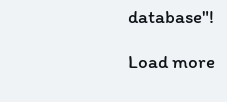database"!

Load more